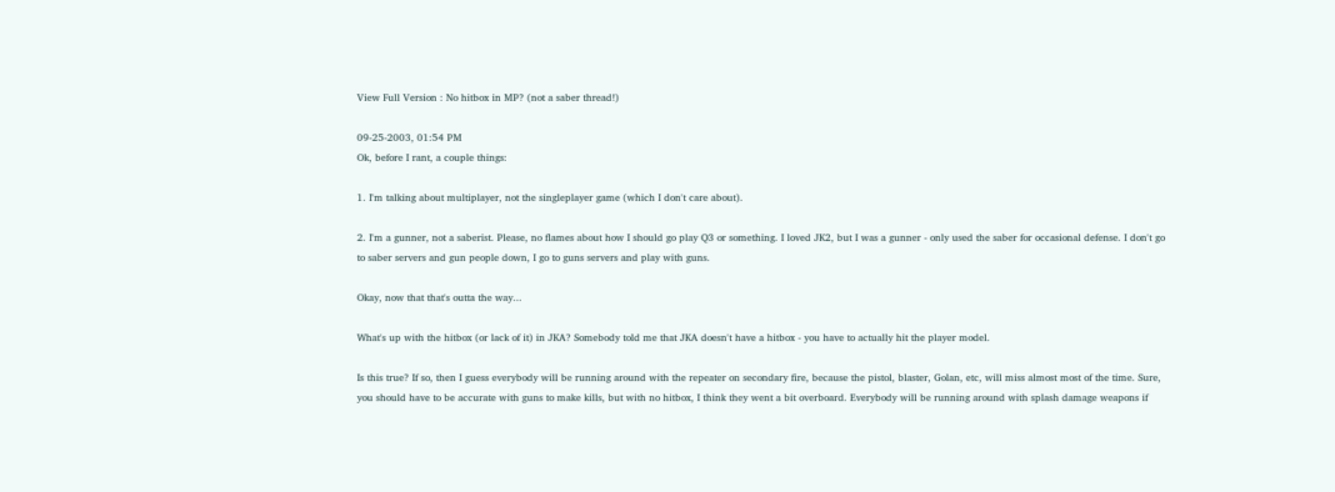View Full Version : No hitbox in MP? (not a saber thread!)

09-25-2003, 01:54 PM
Ok, before I rant, a couple things:

1. I'm talking about multiplayer, not the singleplayer game (which I don't care about).

2. I'm a gunner, not a saberist. Please, no flames about how I should go play Q3 or something. I loved JK2, but I was a gunner - only used the saber for occasional defense. I don't go to saber servers and gun people down, I go to guns servers and play with guns.

Okay, now that that's outta the way...

What's up with the hitbox (or lack of it) in JKA? Somebody told me that JKA doesn't have a hitbox - you have to actually hit the player model.

Is this true? If so, then I guess everybody will be running around with the repeater on secondary fire, because the pistol, blaster, Golan, etc, will miss almost most of the time. Sure, you should have to be accurate with guns to make kills, but with no hitbox, I think they went a bit overboard. Everybody will be running around with splash damage weapons if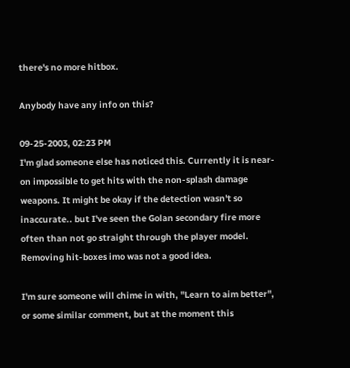there's no more hitbox.

Anybody have any info on this?

09-25-2003, 02:23 PM
I'm glad someone else has noticed this. Currently it is near-on impossible to get hits with the non-splash damage weapons. It might be okay if the detection wasn't so inaccurate.. but I've seen the Golan secondary fire more often than not go straight through the player model. Removing hit-boxes imo was not a good idea.

I'm sure someone will chime in with, "Learn to aim better", or some similar comment, but at the moment this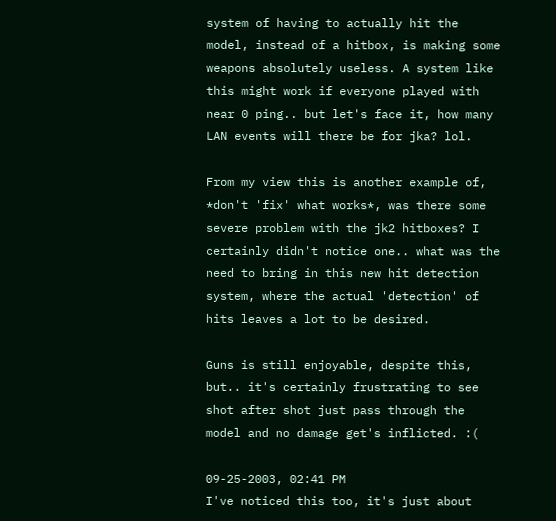system of having to actually hit the model, instead of a hitbox, is making some weapons absolutely useless. A system like this might work if everyone played with near 0 ping.. but let's face it, how many LAN events will there be for jka? lol.

From my view this is another example of, *don't 'fix' what works*, was there some severe problem with the jk2 hitboxes? I certainly didn't notice one.. what was the need to bring in this new hit detection system, where the actual 'detection' of hits leaves a lot to be desired.

Guns is still enjoyable, despite this, but.. it's certainly frustrating to see shot after shot just pass through the model and no damage get's inflicted. :(

09-25-2003, 02:41 PM
I've noticed this too, it's just about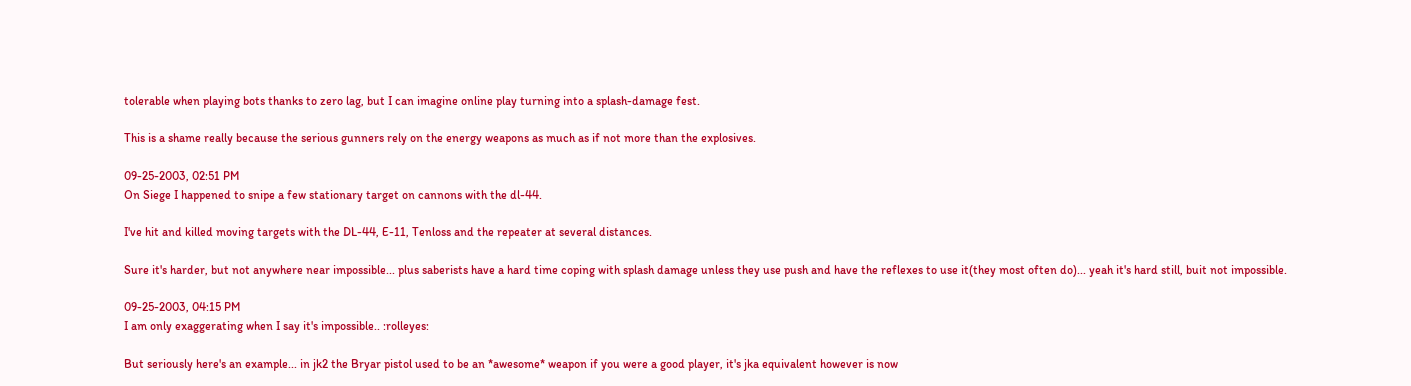tolerable when playing bots thanks to zero lag, but I can imagine online play turning into a splash-damage fest.

This is a shame really because the serious gunners rely on the energy weapons as much as if not more than the explosives.

09-25-2003, 02:51 PM
On Siege I happened to snipe a few stationary target on cannons with the dl-44.

I've hit and killed moving targets with the DL-44, E-11, Tenloss and the repeater at several distances.

Sure it's harder, but not anywhere near impossible... plus saberists have a hard time coping with splash damage unless they use push and have the reflexes to use it(they most often do)... yeah it's hard still, buit not impossible.

09-25-2003, 04:15 PM
I am only exaggerating when I say it's impossible.. :rolleyes:

But seriously here's an example... in jk2 the Bryar pistol used to be an *awesome* weapon if you were a good player, it's jka equivalent however is now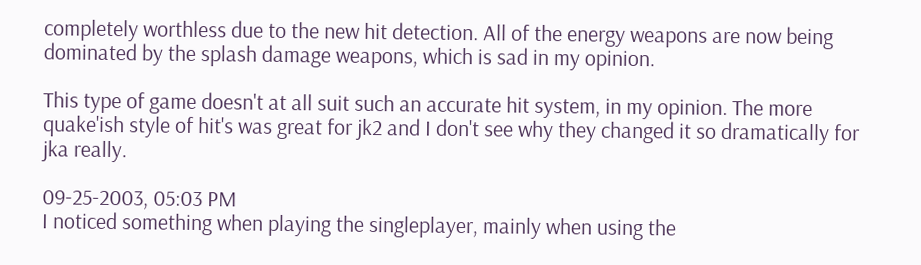completely worthless due to the new hit detection. All of the energy weapons are now being dominated by the splash damage weapons, which is sad in my opinion.

This type of game doesn't at all suit such an accurate hit system, in my opinion. The more quake'ish style of hit's was great for jk2 and I don't see why they changed it so dramatically for jka really.

09-25-2003, 05:03 PM
I noticed something when playing the singleplayer, mainly when using the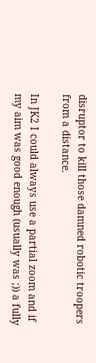disruptor to kill those damned robotic troopers from a distance.

In JK2 I could always use a partial zoom and if my aim was good enough (usually was ;)) a fully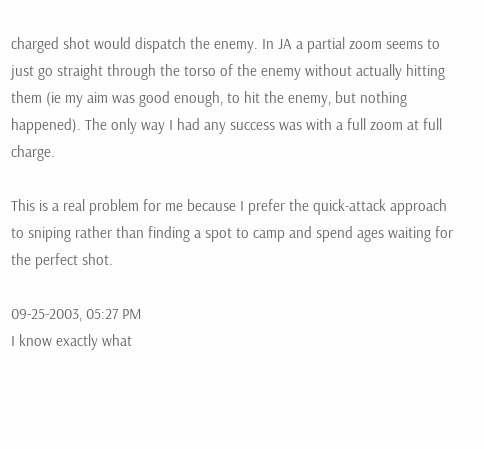charged shot would dispatch the enemy. In JA a partial zoom seems to just go straight through the torso of the enemy without actually hitting them (ie my aim was good enough, to hit the enemy, but nothing happened). The only way I had any success was with a full zoom at full charge.

This is a real problem for me because I prefer the quick-attack approach to sniping rather than finding a spot to camp and spend ages waiting for the perfect shot.

09-25-2003, 05:27 PM
I know exactly what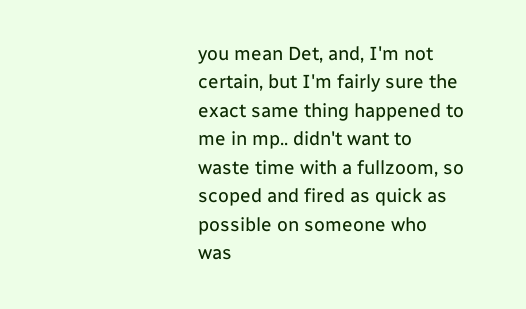you mean Det, and, I'm not certain, but I'm fairly sure the exact same thing happened to me in mp.. didn't want to waste time with a fullzoom, so scoped and fired as quick as possible on someone who was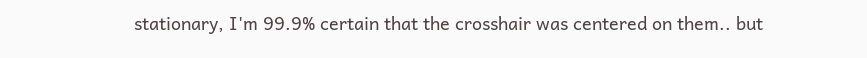stationary, I'm 99.9% certain that the crosshair was centered on them.. but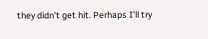they didn't get hit. Perhaps I'll try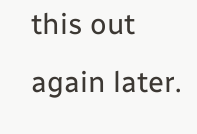this out again later.